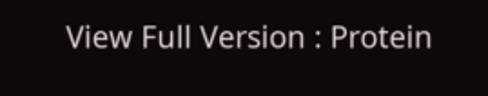View Full Version : Protein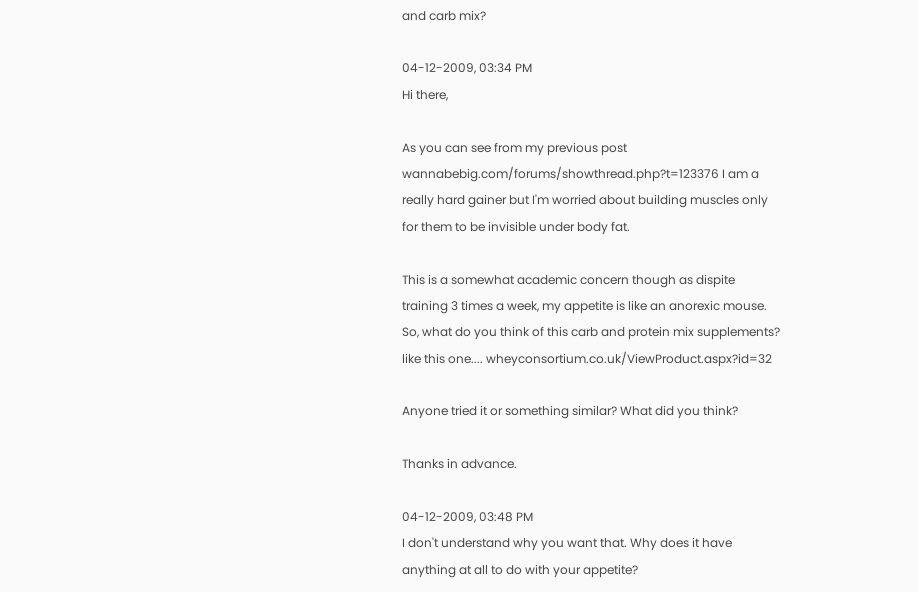and carb mix?

04-12-2009, 03:34 PM
Hi there,

As you can see from my previous post wannabebig.com/forums/showthread.php?t=123376 I am a really hard gainer but I'm worried about building muscles only for them to be invisible under body fat.

This is a somewhat academic concern though as dispite training 3 times a week, my appetite is like an anorexic mouse. So, what do you think of this carb and protein mix supplements? like this one.... wheyconsortium.co.uk/ViewProduct.aspx?id=32

Anyone tried it or something similar? What did you think?

Thanks in advance.

04-12-2009, 03:48 PM
I don't understand why you want that. Why does it have anything at all to do with your appetite?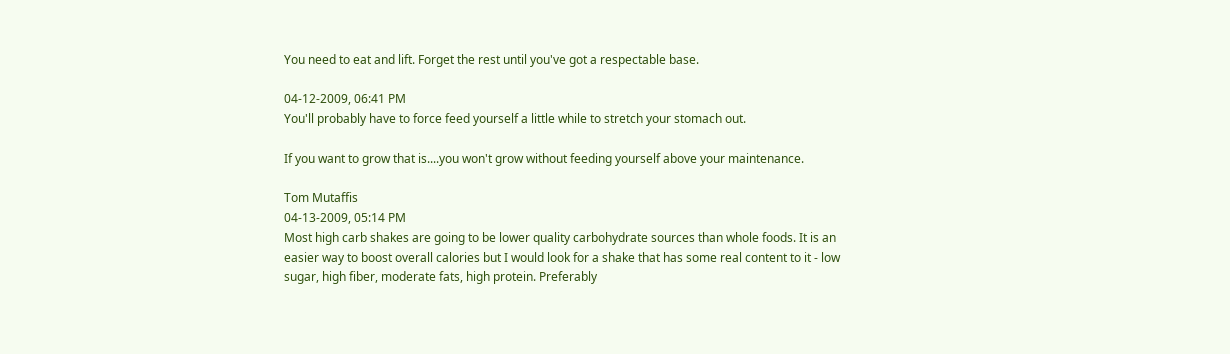You need to eat and lift. Forget the rest until you've got a respectable base.

04-12-2009, 06:41 PM
You'll probably have to force feed yourself a little while to stretch your stomach out.

If you want to grow that is....you won't grow without feeding yourself above your maintenance.

Tom Mutaffis
04-13-2009, 05:14 PM
Most high carb shakes are going to be lower quality carbohydrate sources than whole foods. It is an easier way to boost overall calories but I would look for a shake that has some real content to it - low sugar, high fiber, moderate fats, high protein. Preferably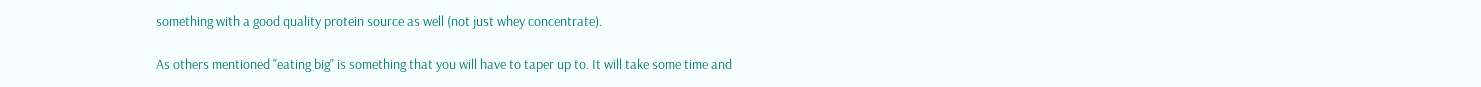something with a good quality protein source as well (not just whey concentrate).

As others mentioned "eating big" is something that you will have to taper up to. It will take some time and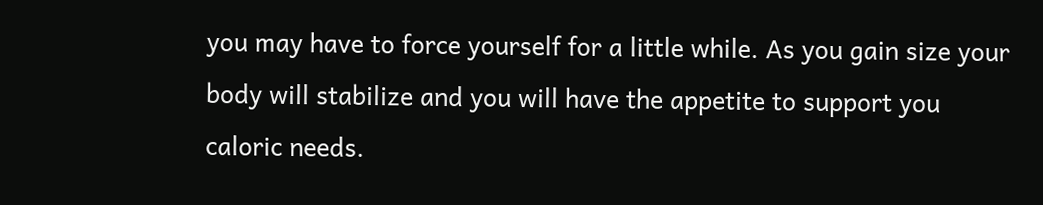you may have to force yourself for a little while. As you gain size your body will stabilize and you will have the appetite to support you caloric needs.